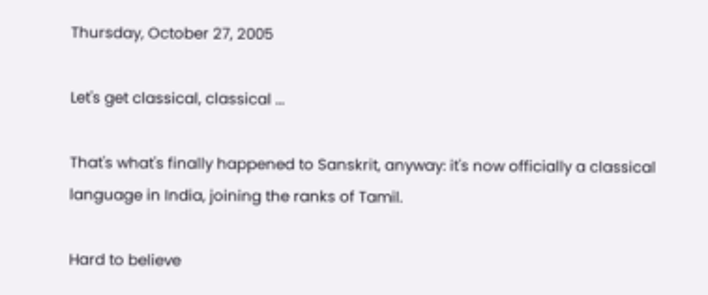Thursday, October 27, 2005

Let's get classical, classical ...

That's what's finally happened to Sanskrit, anyway: it's now officially a classical language in India, joining the ranks of Tamil.

Hard to believe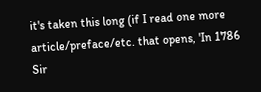it's taken this long (if I read one more article/preface/etc. that opens, 'In 1786 Sir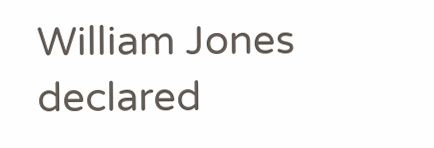William Jones declared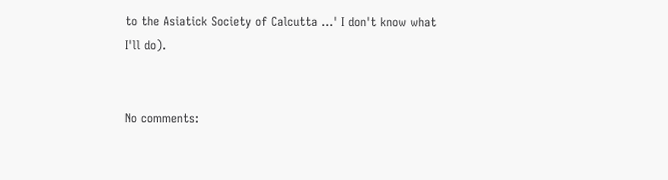to the Asiatick Society of Calcutta ...' I don't know what I'll do).


No comments: